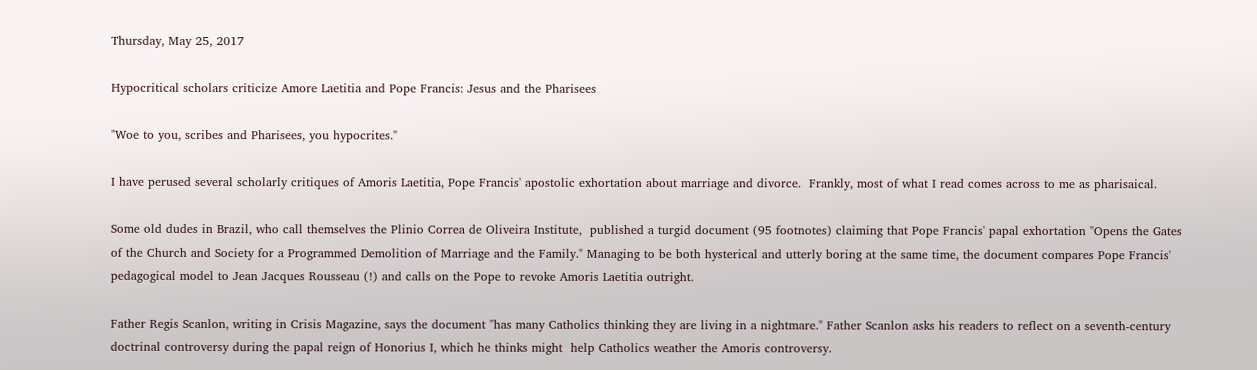Thursday, May 25, 2017

Hypocritical scholars criticize Amore Laetitia and Pope Francis: Jesus and the Pharisees

"Woe to you, scribes and Pharisees, you hypocrites."

I have perused several scholarly critiques of Amoris Laetitia, Pope Francis' apostolic exhortation about marriage and divorce.  Frankly, most of what I read comes across to me as pharisaical.

Some old dudes in Brazil, who call themselves the Plinio Correa de Oliveira Institute,  published a turgid document (95 footnotes) claiming that Pope Francis' papal exhortation "Opens the Gates of the Church and Society for a Programmed Demolition of Marriage and the Family." Managing to be both hysterical and utterly boring at the same time, the document compares Pope Francis' pedagogical model to Jean Jacques Rousseau (!) and calls on the Pope to revoke Amoris Laetitia outright.

Father Regis Scanlon, writing in Crisis Magazine, says the document "has many Catholics thinking they are living in a nightmare." Father Scanlon asks his readers to reflect on a seventh-century doctrinal controversy during the papal reign of Honorius I, which he thinks might  help Catholics weather the Amoris controversy.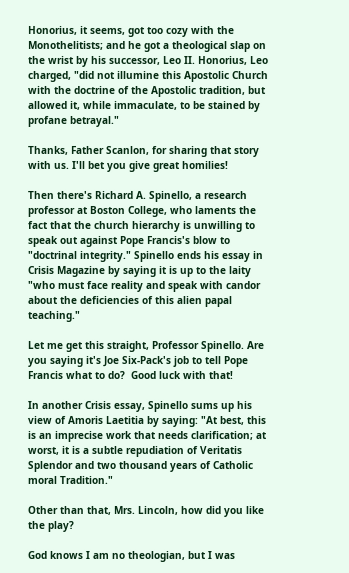Honorius, it seems, got too cozy with the Monothelitists; and he got a theological slap on the wrist by his successor, Leo II. Honorius, Leo charged, "did not illumine this Apostolic Church with the doctrine of the Apostolic tradition, but allowed it, while immaculate, to be stained by profane betrayal."

Thanks, Father Scanlon, for sharing that story with us. I'll bet you give great homilies!

Then there's Richard A. Spinello, a research professor at Boston College, who laments the fact that the church hierarchy is unwilling to speak out against Pope Francis's blow to "doctrinal integrity." Spinello ends his essay in Crisis Magazine by saying it is up to the laity "who must face reality and speak with candor about the deficiencies of this alien papal teaching."

Let me get this straight, Professor Spinello. Are you saying it's Joe Six-Pack's job to tell Pope Francis what to do?  Good luck with that!

In another Crisis essay, Spinello sums up his view of Amoris Laetitia by saying: "At best, this is an imprecise work that needs clarification; at worst, it is a subtle repudiation of Veritatis Splendor and two thousand years of Catholic moral Tradition."

Other than that, Mrs. Lincoln, how did you like the play?

God knows I am no theologian, but I was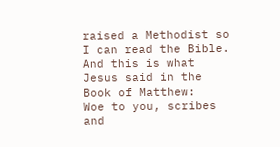raised a Methodist so I can read the Bible. And this is what Jesus said in the Book of Matthew:
Woe to you, scribes and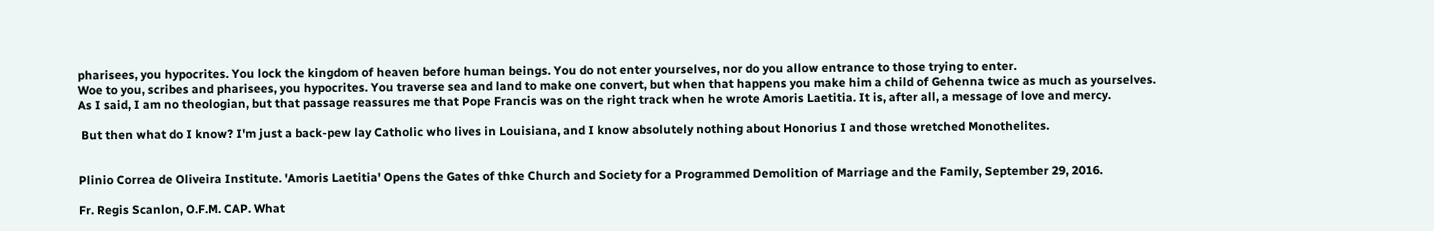pharisees, you hypocrites. You lock the kingdom of heaven before human beings. You do not enter yourselves, nor do you allow entrance to those trying to enter.
Woe to you, scribes and pharisees, you hypocrites. You traverse sea and land to make one convert, but when that happens you make him a child of Gehenna twice as much as yourselves.
As I said, I am no theologian, but that passage reassures me that Pope Francis was on the right track when he wrote Amoris Laetitia. It is, after all, a message of love and mercy.

 But then what do I know? I'm just a back-pew lay Catholic who lives in Louisiana, and I know absolutely nothing about Honorius I and those wretched Monothelites.


Plinio Correa de Oliveira Institute. 'Amoris Laetitia' Opens the Gates of thke Church and Society for a Programmed Demolition of Marriage and the Family, September 29, 2016.

Fr. Regis Scanlon, O.F.M. CAP. What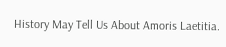History May Tell Us About Amoris Laetitia.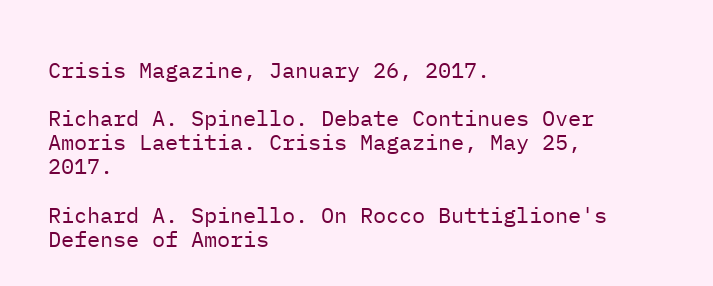Crisis Magazine, January 26, 2017.

Richard A. Spinello. Debate Continues Over Amoris Laetitia. Crisis Magazine, May 25, 2017.

Richard A. Spinello. On Rocco Buttiglione's Defense of Amoris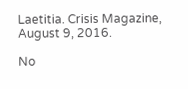Laetitia. Crisis Magazine, August 9, 2016.

No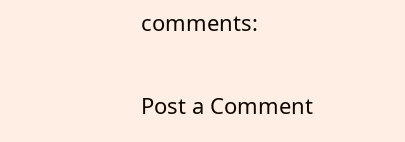comments:

Post a Comment